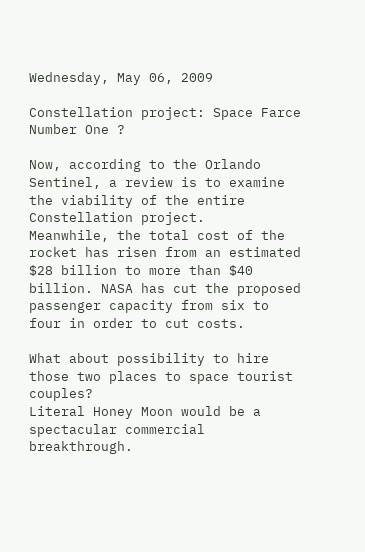Wednesday, May 06, 2009

Constellation project: Space Farce Number One ?

Now, according to the Orlando Sentinel, a review is to examine the viability of the entire Constellation project.
Meanwhile, the total cost of the rocket has risen from an estimated $28 billion to more than $40 billion. NASA has cut the proposed passenger capacity from six to four in order to cut costs.

What about possibility to hire those two places to space tourist couples?
Literal Honey Moon would be a spectacular commercial breakthrough.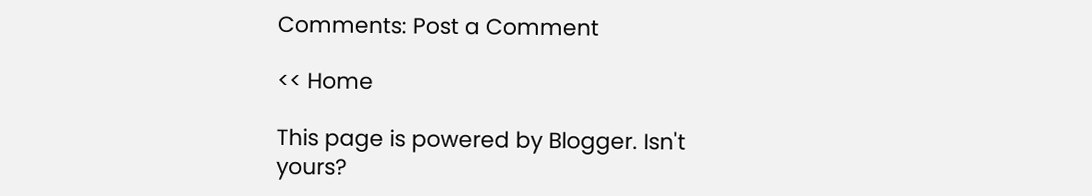Comments: Post a Comment

<< Home

This page is powered by Blogger. Isn't yours?